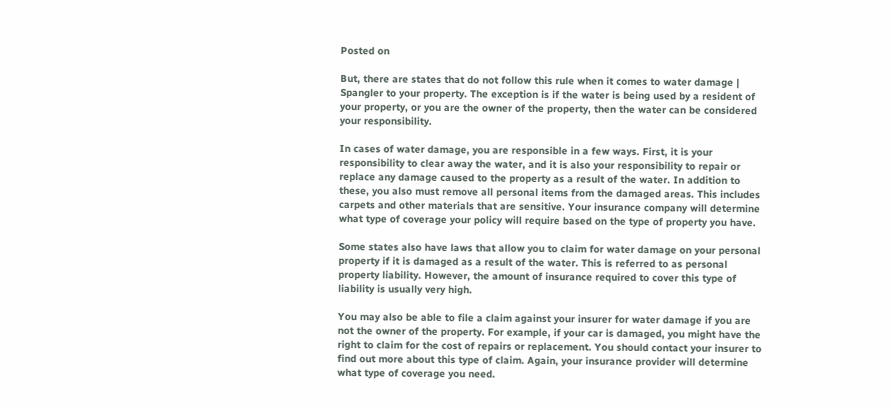Posted on

But, there are states that do not follow this rule when it comes to water damage | Spangler to your property. The exception is if the water is being used by a resident of your property, or you are the owner of the property, then the water can be considered your responsibility.

In cases of water damage, you are responsible in a few ways. First, it is your responsibility to clear away the water, and it is also your responsibility to repair or replace any damage caused to the property as a result of the water. In addition to these, you also must remove all personal items from the damaged areas. This includes carpets and other materials that are sensitive. Your insurance company will determine what type of coverage your policy will require based on the type of property you have.

Some states also have laws that allow you to claim for water damage on your personal property if it is damaged as a result of the water. This is referred to as personal property liability. However, the amount of insurance required to cover this type of liability is usually very high.

You may also be able to file a claim against your insurer for water damage if you are not the owner of the property. For example, if your car is damaged, you might have the right to claim for the cost of repairs or replacement. You should contact your insurer to find out more about this type of claim. Again, your insurance provider will determine what type of coverage you need.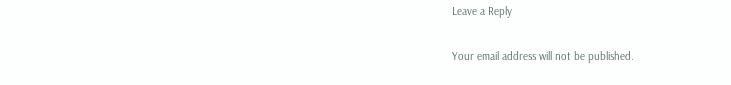Leave a Reply

Your email address will not be published.